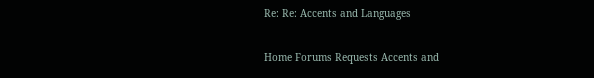Re: Re: Accents and Languages

Home Forums Requests Accents and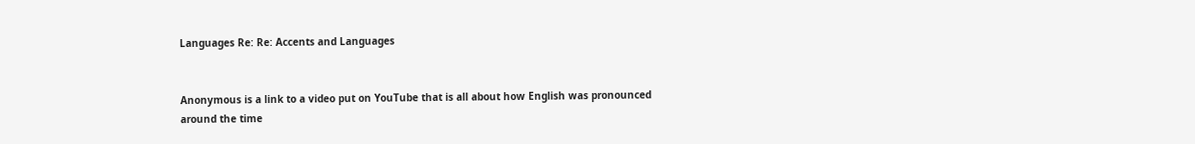Languages Re: Re: Accents and Languages


Anonymous is a link to a video put on YouTube that is all about how English was pronounced around the time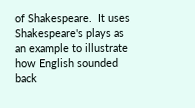of Shakespeare.  It uses Shakespeare's plays as an example to illustrate how English sounded back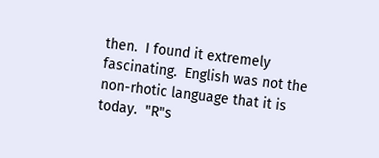then.  I found it extremely fascinating.  English was not the non-rhotic language that it is today.  "R"s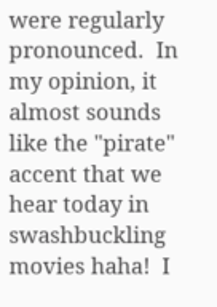were regularly pronounced.  In my opinion, it almost sounds like the "pirate" accent that we hear today in swashbuckling movies haha!  I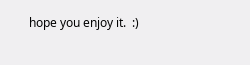hope you enjoy it.  :)